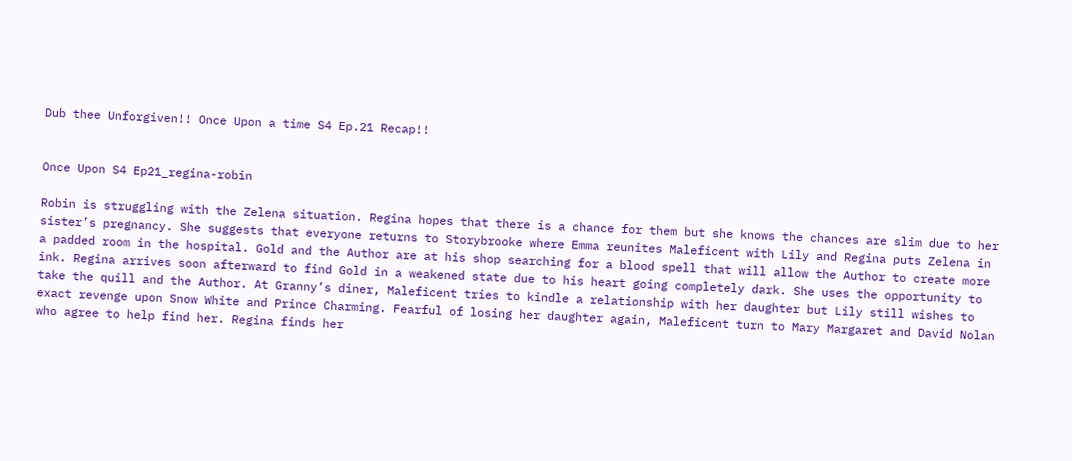Dub thee Unforgiven!! Once Upon a time S4 Ep.21 Recap!!


Once Upon S4 Ep21_regina-robin

Robin is struggling with the Zelena situation. Regina hopes that there is a chance for them but she knows the chances are slim due to her sister’s pregnancy. She suggests that everyone returns to Storybrooke where Emma reunites Maleficent with Lily and Regina puts Zelena in a padded room in the hospital. Gold and the Author are at his shop searching for a blood spell that will allow the Author to create more ink. Regina arrives soon afterward to find Gold in a weakened state due to his heart going completely dark. She uses the opportunity to take the quill and the Author. At Granny’s diner, Maleficent tries to kindle a relationship with her daughter but Lily still wishes to exact revenge upon Snow White and Prince Charming. Fearful of losing her daughter again, Maleficent turn to Mary Margaret and David Nolan who agree to help find her. Regina finds her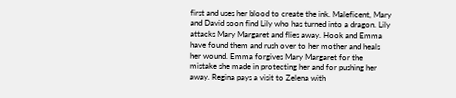first and uses her blood to create the ink. Maleficent, Mary and David soon find Lily who has turned into a dragon. Lily attacks Mary Margaret and flies away. Hook and Emma have found them and rush over to her mother and heals her wound. Emma forgives Mary Margaret for the mistake she made in protecting her and for pushing her away. Regina pays a visit to Zelena with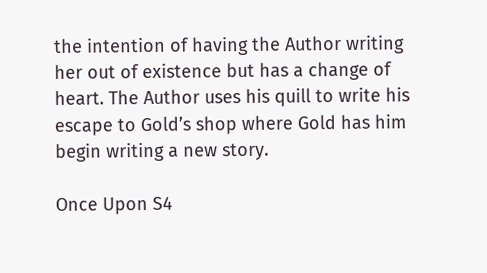the intention of having the Author writing her out of existence but has a change of heart. The Author uses his quill to write his escape to Gold’s shop where Gold has him begin writing a new story.

Once Upon S4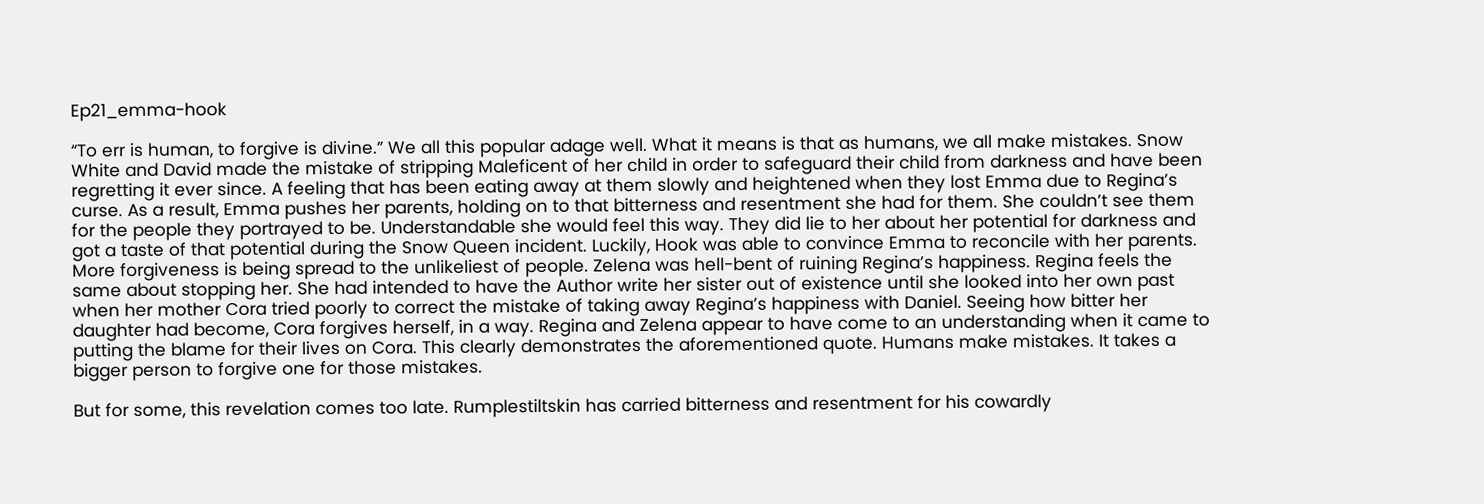Ep21_emma-hook

“To err is human, to forgive is divine.” We all this popular adage well. What it means is that as humans, we all make mistakes. Snow White and David made the mistake of stripping Maleficent of her child in order to safeguard their child from darkness and have been regretting it ever since. A feeling that has been eating away at them slowly and heightened when they lost Emma due to Regina’s curse. As a result, Emma pushes her parents, holding on to that bitterness and resentment she had for them. She couldn’t see them for the people they portrayed to be. Understandable she would feel this way. They did lie to her about her potential for darkness and got a taste of that potential during the Snow Queen incident. Luckily, Hook was able to convince Emma to reconcile with her parents. More forgiveness is being spread to the unlikeliest of people. Zelena was hell-bent of ruining Regina’s happiness. Regina feels the same about stopping her. She had intended to have the Author write her sister out of existence until she looked into her own past when her mother Cora tried poorly to correct the mistake of taking away Regina’s happiness with Daniel. Seeing how bitter her daughter had become, Cora forgives herself, in a way. Regina and Zelena appear to have come to an understanding when it came to putting the blame for their lives on Cora. This clearly demonstrates the aforementioned quote. Humans make mistakes. It takes a bigger person to forgive one for those mistakes.

But for some, this revelation comes too late. Rumplestiltskin has carried bitterness and resentment for his cowardly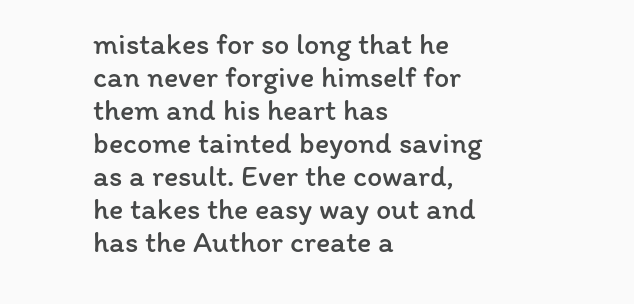mistakes for so long that he can never forgive himself for them and his heart has become tainted beyond saving as a result. Ever the coward, he takes the easy way out and has the Author create a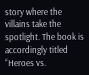story where the villains take the spotlight. The book is accordingly titled “Heroes vs.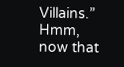Villains.” Hmm, now that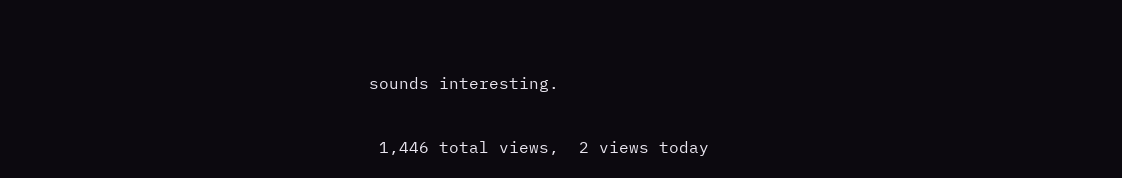sounds interesting.

 1,446 total views,  2 views today